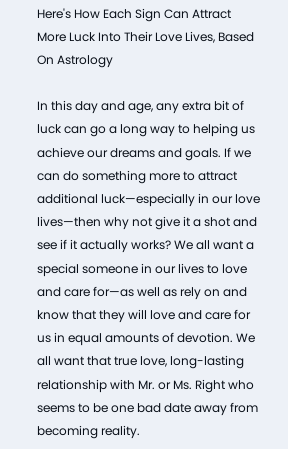Here's How Each Sign Can Attract More Luck Into Their Love Lives, Based On Astrology

In this day and age, any extra bit of luck can go a long way to helping us achieve our dreams and goals. If we can do something more to attract additional luck—especially in our love lives—then why not give it a shot and see if it actually works? We all want a special someone in our lives to love and care for—as well as rely on and know that they will love and care for us in equal amounts of devotion. We all want that true love, long-lasting relationship with Mr. or Ms. Right who seems to be one bad date away from becoming reality.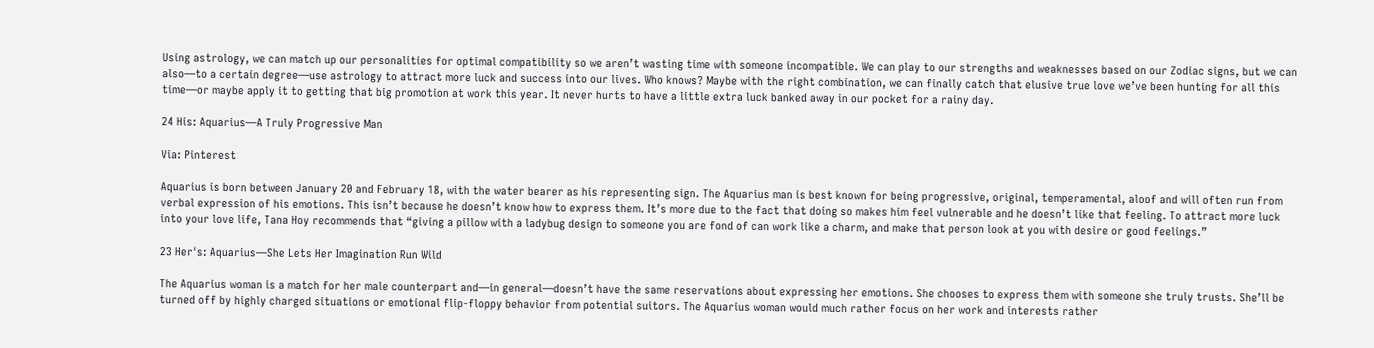Using astrology, we can match up our personalities for optimal compatibility so we aren’t wasting time with someone incompatible. We can play to our strengths and weaknesses based on our Zodiac signs, but we can also—to a certain degree—use astrology to attract more luck and success into our lives. Who knows? Maybe with the right combination, we can finally catch that elusive true love we’ve been hunting for all this time—or maybe apply it to getting that big promotion at work this year. It never hurts to have a little extra luck banked away in our pocket for a rainy day.

24 His: Aquarius—A Truly Progressive Man

Via: Pinterest

Aquarius is born between January 20 and February 18, with the water bearer as his representing sign. The Aquarius man is best known for being progressive, original, temperamental, aloof and will often run from verbal expression of his emotions. This isn’t because he doesn’t know how to express them. It’s more due to the fact that doing so makes him feel vulnerable and he doesn’t like that feeling. To attract more luck into your love life, Tana Hoy recommends that “giving a pillow with a ladybug design to someone you are fond of can work like a charm, and make that person look at you with desire or good feelings.”

23 Her's: Aquarius—She Lets Her Imagination Run Wild

The Aquarius woman is a match for her male counterpart and—in general—doesn’t have the same reservations about expressing her emotions. She chooses to express them with someone she truly trusts. She’ll be turned off by highly charged situations or emotional flip-floppy behavior from potential suitors. The Aquarius woman would much rather focus on her work and interests rather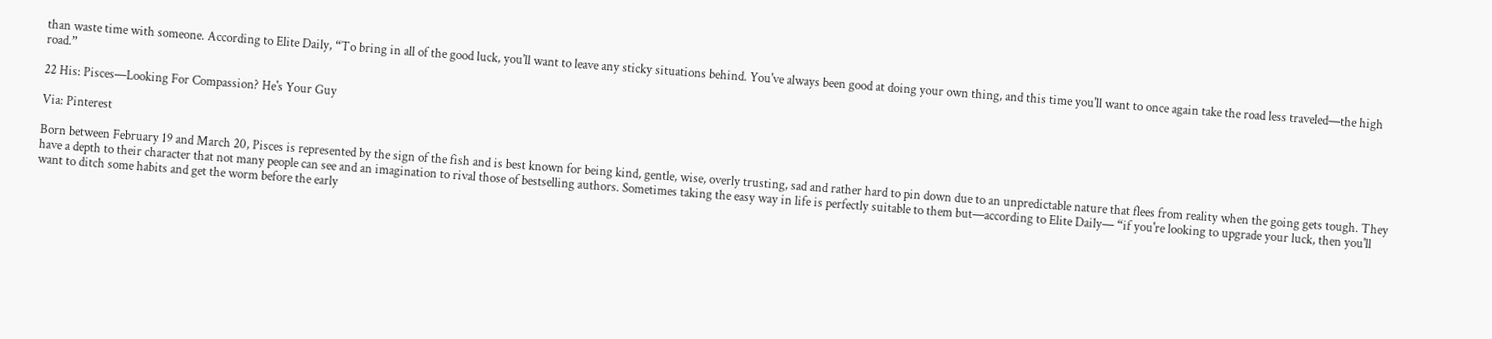than waste time with someone. According to Elite Daily, “To bring in all of the good luck, you'll want to leave any sticky situations behind. You've always been good at doing your own thing, and this time you'll want to once again take the road less traveled—the high road.”

22 His: Pisces—Looking For Compassion? He's Your Guy

Via: Pinterest

Born between February 19 and March 20, Pisces is represented by the sign of the fish and is best known for being kind, gentle, wise, overly trusting, sad and rather hard to pin down due to an unpredictable nature that flees from reality when the going gets tough. They have a depth to their character that not many people can see and an imagination to rival those of bestselling authors. Sometimes taking the easy way in life is perfectly suitable to them but—according to Elite Daily— “if you're looking to upgrade your luck, then you'll want to ditch some habits and get the worm before the early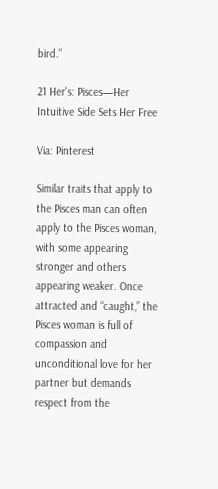bird.”

21 Her's: Pisces—Her Intuitive Side Sets Her Free

Via: Pinterest

Similar traits that apply to the Pisces man can often apply to the Pisces woman, with some appearing stronger and others appearing weaker. Once attracted and “caught,” the Pisces woman is full of compassion and unconditional love for her partner but demands respect from the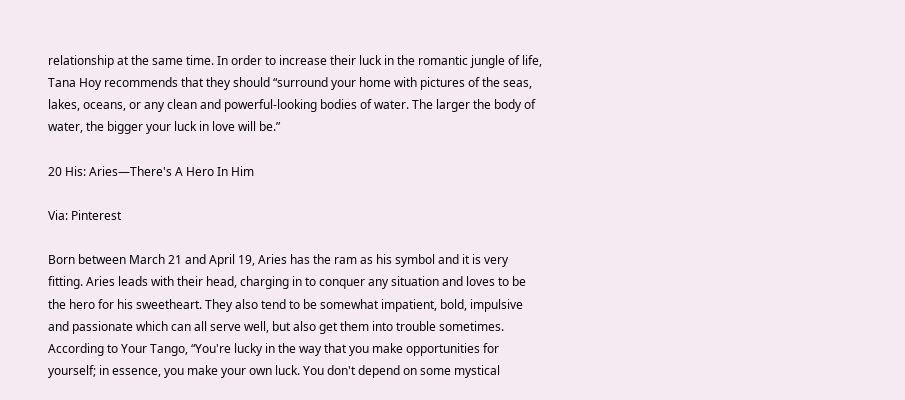relationship at the same time. In order to increase their luck in the romantic jungle of life, Tana Hoy recommends that they should “surround your home with pictures of the seas, lakes, oceans, or any clean and powerful-looking bodies of water. The larger the body of water, the bigger your luck in love will be.”

20 His: Aries—There's A Hero In Him

Via: Pinterest

Born between March 21 and April 19, Aries has the ram as his symbol and it is very fitting. Aries leads with their head, charging in to conquer any situation and loves to be the hero for his sweetheart. They also tend to be somewhat impatient, bold, impulsive and passionate which can all serve well, but also get them into trouble sometimes. According to Your Tango, “You're lucky in the way that you make opportunities for yourself; in essence, you make your own luck. You don't depend on some mystical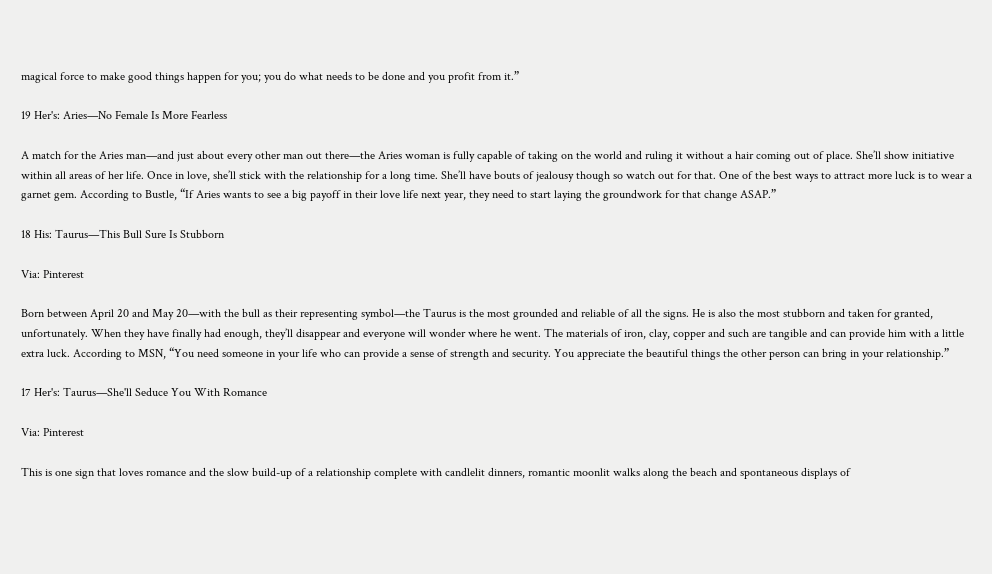magical force to make good things happen for you; you do what needs to be done and you profit from it.”

19 Her's: Aries—No Female Is More Fearless

A match for the Aries man—and just about every other man out there—the Aries woman is fully capable of taking on the world and ruling it without a hair coming out of place. She’ll show initiative within all areas of her life. Once in love, she’ll stick with the relationship for a long time. She’ll have bouts of jealousy though so watch out for that. One of the best ways to attract more luck is to wear a garnet gem. According to Bustle, “If Aries wants to see a big payoff in their love life next year, they need to start laying the groundwork for that change ASAP.”

18 His: Taurus—This Bull Sure Is Stubborn

Via: Pinterest

Born between April 20 and May 20—with the bull as their representing symbol—the Taurus is the most grounded and reliable of all the signs. He is also the most stubborn and taken for granted, unfortunately. When they have finally had enough, they’ll disappear and everyone will wonder where he went. The materials of iron, clay, copper and such are tangible and can provide him with a little extra luck. According to MSN, “You need someone in your life who can provide a sense of strength and security. You appreciate the beautiful things the other person can bring in your relationship.”

17 Her's: Taurus—She'll Seduce You With Romance

Via: Pinterest

This is one sign that loves romance and the slow build-up of a relationship complete with candlelit dinners, romantic moonlit walks along the beach and spontaneous displays of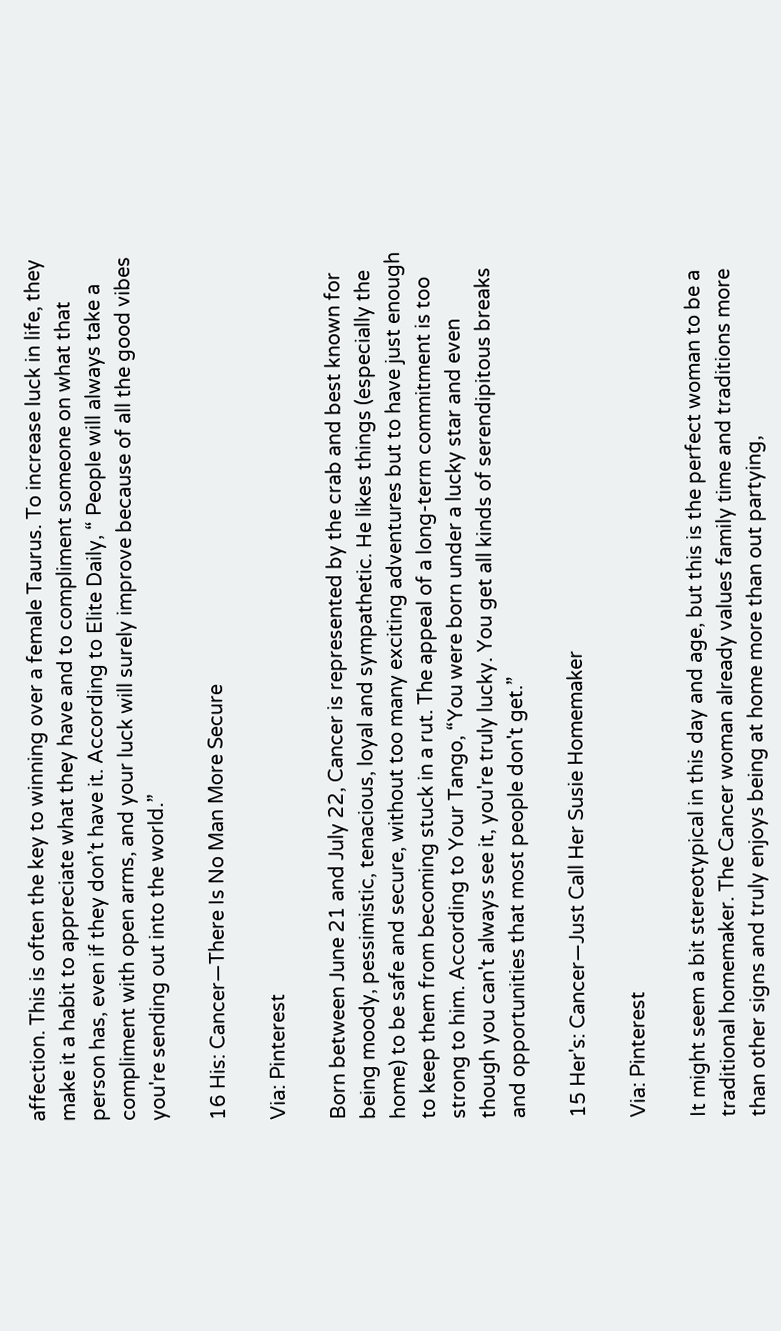affection. This is often the key to winning over a female Taurus. To increase luck in life, they make it a habit to appreciate what they have and to compliment someone on what that person has, even if they don’t have it. According to Elite Daily, “ People will always take a compliment with open arms, and your luck will surely improve because of all the good vibes you're sending out into the world.”

16 His: Cancer—There Is No Man More Secure

Via: Pinterest

Born between June 21 and July 22, Cancer is represented by the crab and best known for being moody, pessimistic, tenacious, loyal and sympathetic. He likes things (especially the home) to be safe and secure, without too many exciting adventures but to have just enough to keep them from becoming stuck in a rut. The appeal of a long-term commitment is too strong to him. According to Your Tango, “You were born under a lucky star and even though you can't always see it, you're truly lucky. You get all kinds of serendipitous breaks and opportunities that most people don't get.”

15 Her's: Cancer—Just Call Her Susie Homemaker

Via: Pinterest

It might seem a bit stereotypical in this day and age, but this is the perfect woman to be a traditional homemaker. The Cancer woman already values family time and traditions more than other signs and truly enjoys being at home more than out partying,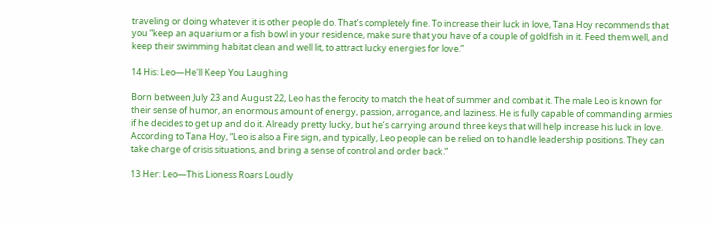traveling or doing whatever it is other people do. That’s completely fine. To increase their luck in love, Tana Hoy recommends that you “keep an aquarium or a fish bowl in your residence, make sure that you have of a couple of goldfish in it. Feed them well, and keep their swimming habitat clean and well lit, to attract lucky energies for love.”

14 His: Leo—He'll Keep You Laughing

Born between July 23 and August 22, Leo has the ferocity to match the heat of summer and combat it. The male Leo is known for their sense of humor, an enormous amount of energy, passion, arrogance, and laziness. He is fully capable of commanding armies if he decides to get up and do it. Already pretty lucky, but he’s carrying around three keys that will help increase his luck in love. According to Tana Hoy, “Leo is also a Fire sign, and typically, Leo people can be relied on to handle leadership positions. They can take charge of crisis situations, and bring a sense of control and order back.”

13 Her: Leo—This Lioness Roars Loudly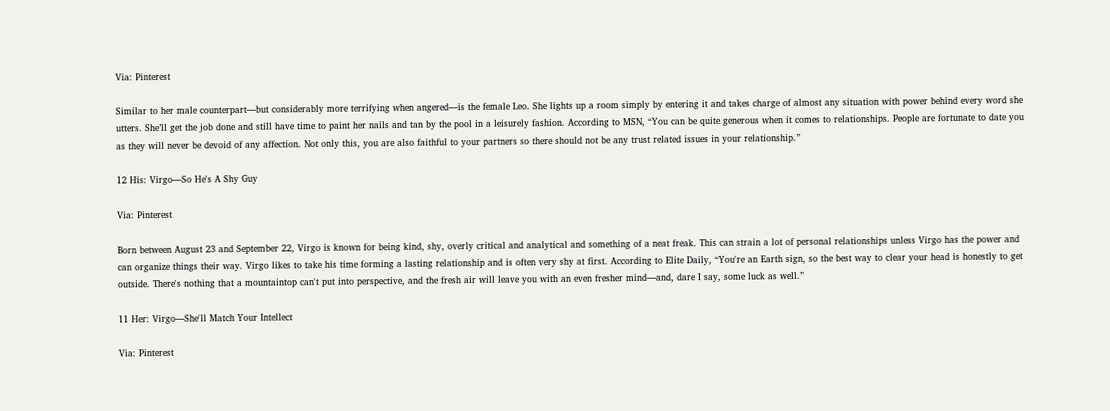Via: Pinterest

Similar to her male counterpart—but considerably more terrifying when angered—is the female Leo. She lights up a room simply by entering it and takes charge of almost any situation with power behind every word she utters. She’ll get the job done and still have time to paint her nails and tan by the pool in a leisurely fashion. According to MSN, “You can be quite generous when it comes to relationships. People are fortunate to date you as they will never be devoid of any affection. Not only this, you are also faithful to your partners so there should not be any trust related issues in your relationship.”

12 His: Virgo—So He's A Shy Guy

Via: Pinterest

Born between August 23 and September 22, Virgo is known for being kind, shy, overly critical and analytical and something of a neat freak. This can strain a lot of personal relationships unless Virgo has the power and can organize things their way. Virgo likes to take his time forming a lasting relationship and is often very shy at first. According to Elite Daily, “You're an Earth sign, so the best way to clear your head is honestly to get outside. There's nothing that a mountaintop can't put into perspective, and the fresh air will leave you with an even fresher mind—and, dare I say, some luck as well.”

11 Her: Virgo—She'll Match Your Intellect

Via: Pinterest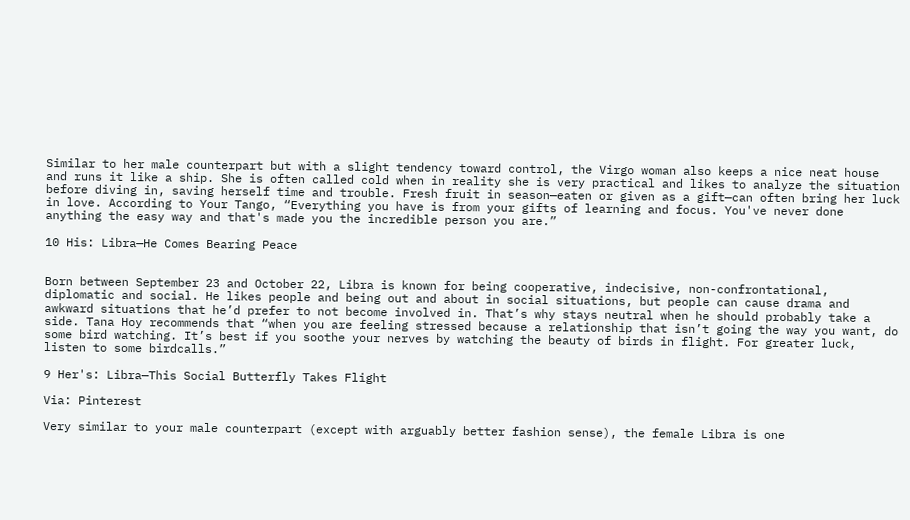Similar to her male counterpart but with a slight tendency toward control, the Virgo woman also keeps a nice neat house and runs it like a ship. She is often called cold when in reality she is very practical and likes to analyze the situation before diving in, saving herself time and trouble. Fresh fruit in season—eaten or given as a gift—can often bring her luck in love. According to Your Tango, “Everything you have is from your gifts of learning and focus. You've never done anything the easy way and that's made you the incredible person you are.”

10 His: Libra—He Comes Bearing Peace


Born between September 23 and October 22, Libra is known for being cooperative, indecisive, non-confrontational, diplomatic and social. He likes people and being out and about in social situations, but people can cause drama and awkward situations that he’d prefer to not become involved in. That’s why stays neutral when he should probably take a side. Tana Hoy recommends that “when you are feeling stressed because a relationship that isn’t going the way you want, do some bird watching. It’s best if you soothe your nerves by watching the beauty of birds in flight. For greater luck, listen to some birdcalls.”

9 Her's: Libra—This Social Butterfly Takes Flight

Via: Pinterest

Very similar to your male counterpart (except with arguably better fashion sense), the female Libra is one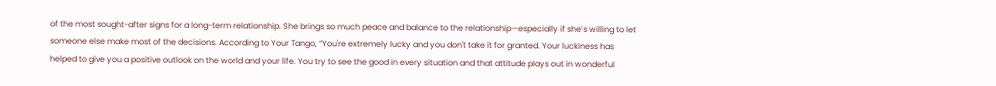of the most sought-after signs for a long-term relationship. She brings so much peace and balance to the relationship—especially if she’s willing to let someone else make most of the decisions. According to Your Tango, “You're extremely lucky and you don't take it for granted. Your luckiness has helped to give you a positive outlook on the world and your life. You try to see the good in every situation and that attitude plays out in wonderful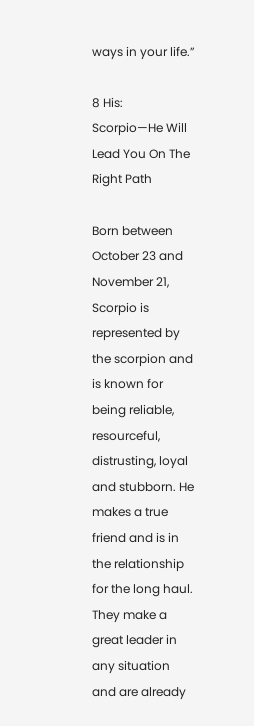ways in your life.”

8 His: Scorpio—He Will Lead You On The Right Path

Born between October 23 and November 21, Scorpio is represented by the scorpion and is known for being reliable, resourceful, distrusting, loyal and stubborn. He makes a true friend and is in the relationship for the long haul. They make a great leader in any situation and are already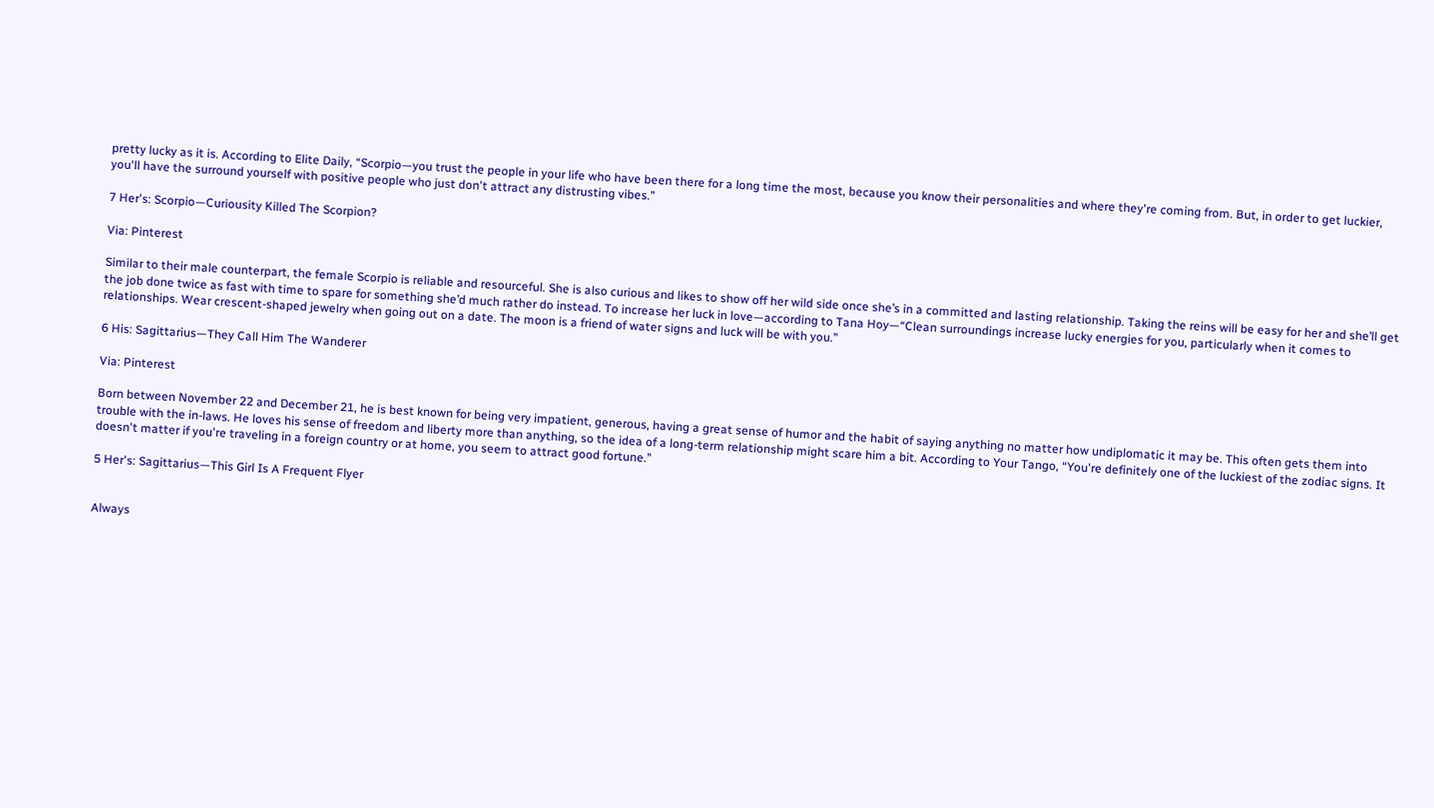pretty lucky as it is. According to Elite Daily, “Scorpio—you trust the people in your life who have been there for a long time the most, because you know their personalities and where they're coming from. But, in order to get luckier, you'll have the surround yourself with positive people who just don't attract any distrusting vibes.”

7 Her's: Scorpio—Curiousity Killed The Scorpion?

Via: Pinterest

Similar to their male counterpart, the female Scorpio is reliable and resourceful. She is also curious and likes to show off her wild side once she’s in a committed and lasting relationship. Taking the reins will be easy for her and she’ll get the job done twice as fast with time to spare for something she’d much rather do instead. To increase her luck in love—according to Tana Hoy—“Clean surroundings increase lucky energies for you, particularly when it comes to relationships. Wear crescent-shaped jewelry when going out on a date. The moon is a friend of water signs and luck will be with you.”

6 His: Sagittarius—They Call Him The Wanderer

Via: Pinterest

Born between November 22 and December 21, he is best known for being very impatient, generous, having a great sense of humor and the habit of saying anything no matter how undiplomatic it may be. This often gets them into trouble with the in-laws. He loves his sense of freedom and liberty more than anything, so the idea of a long-term relationship might scare him a bit. According to Your Tango, “You're definitely one of the luckiest of the zodiac signs. It doesn't matter if you're traveling in a foreign country or at home, you seem to attract good fortune.”

5 Her's: Sagittarius—This Girl Is A Frequent Flyer


Always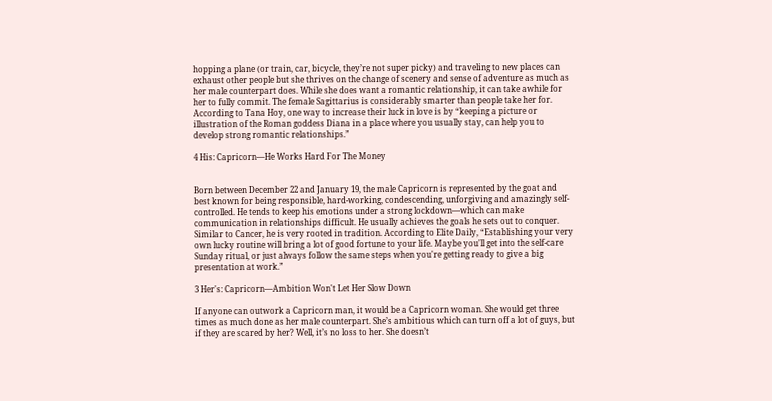hopping a plane (or train, car, bicycle, they’re not super picky) and traveling to new places can exhaust other people but she thrives on the change of scenery and sense of adventure as much as her male counterpart does. While she does want a romantic relationship, it can take awhile for her to fully commit. The female Sagittarius is considerably smarter than people take her for. According to Tana Hoy, one way to increase their luck in love is by “keeping a picture or illustration of the Roman goddess Diana in a place where you usually stay, can help you to develop strong romantic relationships.”

4 His: Capricorn—He Works Hard For The Money


Born between December 22 and January 19, the male Capricorn is represented by the goat and best known for being responsible, hard-working, condescending, unforgiving and amazingly self-controlled. He tends to keep his emotions under a strong lockdown—which can make communication in relationships difficult. He usually achieves the goals he sets out to conquer. Similar to Cancer, he is very rooted in tradition. According to Elite Daily, “Establishing your very own lucky routine will bring a lot of good fortune to your life. Maybe you'll get into the self-care Sunday ritual, or just always follow the same steps when you're getting ready to give a big presentation at work.”

3 Her's: Capricorn—Ambition Won't Let Her Slow Down

If anyone can outwork a Capricorn man, it would be a Capricorn woman. She would get three times as much done as her male counterpart. She’s ambitious which can turn off a lot of guys, but if they are scared by her? Well, it’s no loss to her. She doesn’t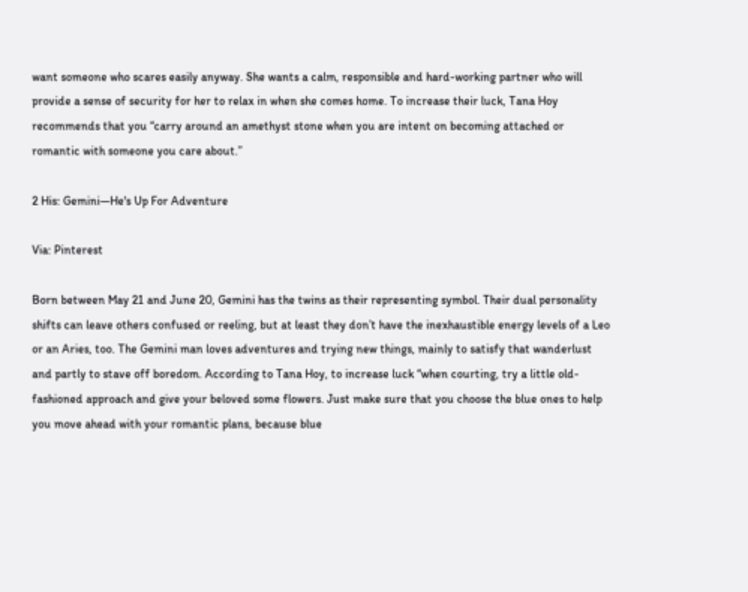want someone who scares easily anyway. She wants a calm, responsible and hard-working partner who will provide a sense of security for her to relax in when she comes home. To increase their luck, Tana Hoy recommends that you “carry around an amethyst stone when you are intent on becoming attached or romantic with someone you care about.”

2 His: Gemini—He's Up For Adventure

Via: Pinterest

Born between May 21 and June 20, Gemini has the twins as their representing symbol. Their dual personality shifts can leave others confused or reeling, but at least they don’t have the inexhaustible energy levels of a Leo or an Aries, too. The Gemini man loves adventures and trying new things, mainly to satisfy that wanderlust and partly to stave off boredom. According to Tana Hoy, to increase luck “when courting, try a little old-fashioned approach and give your beloved some flowers. Just make sure that you choose the blue ones to help you move ahead with your romantic plans, because blue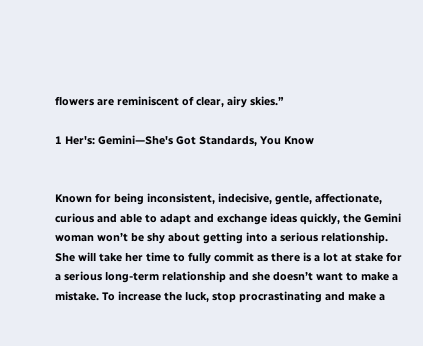flowers are reminiscent of clear, airy skies.”

1 Her's: Gemini—She's Got Standards, You Know


Known for being inconsistent, indecisive, gentle, affectionate, curious and able to adapt and exchange ideas quickly, the Gemini woman won’t be shy about getting into a serious relationship. She will take her time to fully commit as there is a lot at stake for a serious long-term relationship and she doesn’t want to make a mistake. To increase the luck, stop procrastinating and make a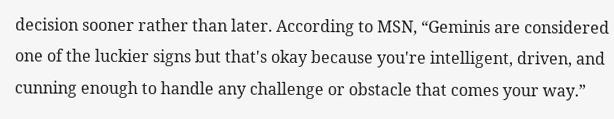decision sooner rather than later. According to MSN, “Geminis are considered one of the luckier signs but that's okay because you're intelligent, driven, and cunning enough to handle any challenge or obstacle that comes your way.”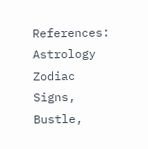References: Astrology Zodiac Signs, Bustle,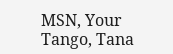MSN, Your Tango, Tana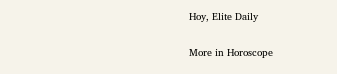Hoy, Elite Daily

More in Horoscope